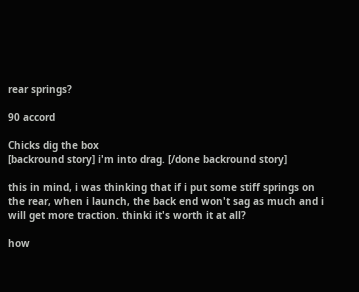rear springs?

90 accord

Chicks dig the box
[backround story] i'm into drag. [/done backround story]

this in mind, i was thinking that if i put some stiff springs on the rear, when i launch, the back end won't sag as much and i will get more traction. thinki it's worth it at all?

how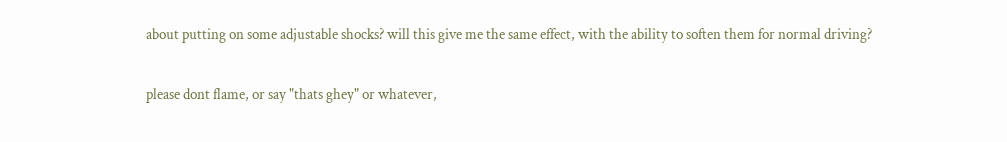about putting on some adjustable shocks? will this give me the same effect, with the ability to soften them for normal driving?

please dont flame, or say "thats ghey" or whatever,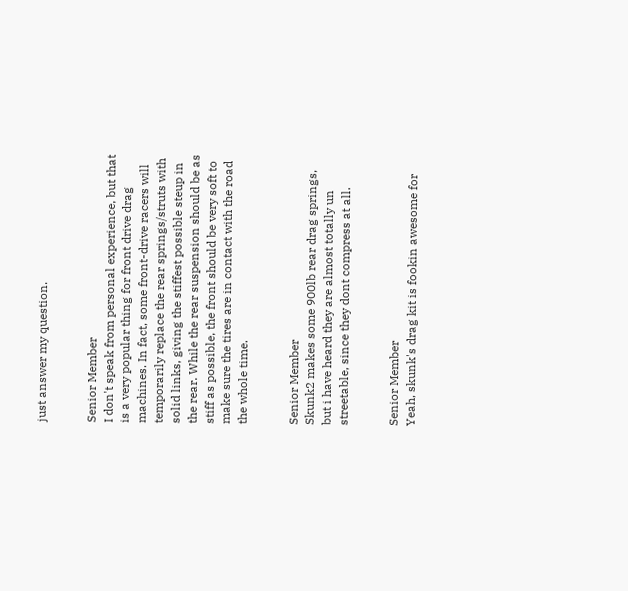just answer my question.


Senior Member
I don't speak from personal experience, but that is a very popular thing for front drive drag machines. In fact, some front-drive racers will temporarily replace the rear springs/struts with solid links, giving the stiffest possible steup in the rear. While the rear suspension should be as stiff as possible, the front should be very soft to make sure the tires are in contact with the road the whole time.


Senior Member
Skunk2 makes some 900lb rear drag springs, but i have heard they are almost totally un streetable, since they dont compress at all.


Senior Member
Yeah, skunk's drag kit is fookin awesome for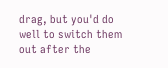drag, but you'd do well to switch them out after the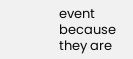event because they are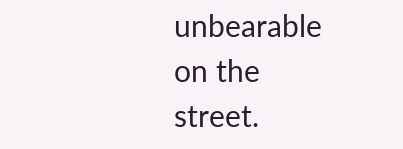unbearable on the street.